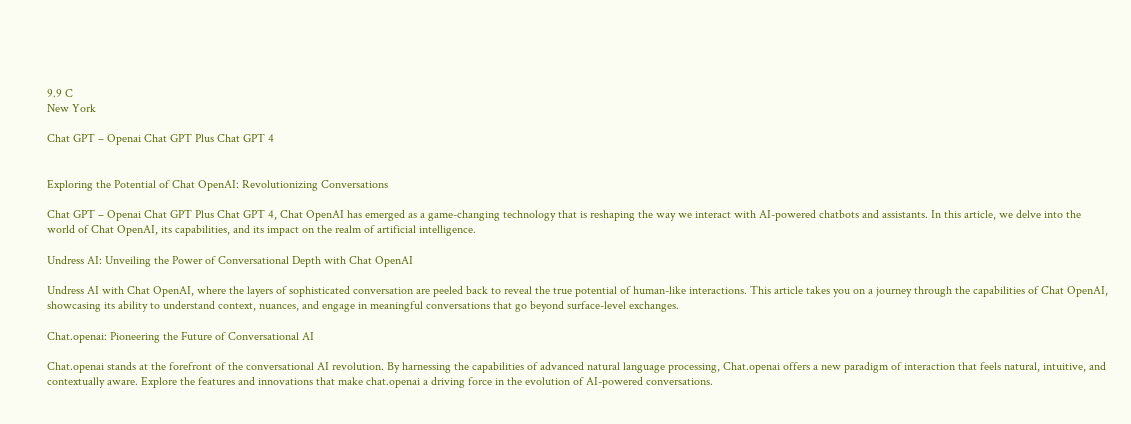9.9 C
New York

Chat GPT – Openai Chat GPT Plus Chat GPT 4


Exploring the Potential of Chat OpenAI: Revolutionizing Conversations

Chat GPT – Openai Chat GPT Plus Chat GPT 4, Chat OpenAI has emerged as a game-changing technology that is reshaping the way we interact with AI-powered chatbots and assistants. In this article, we delve into the world of Chat OpenAI, its capabilities, and its impact on the realm of artificial intelligence.

Undress AI: Unveiling the Power of Conversational Depth with Chat OpenAI

Undress AI with Chat OpenAI, where the layers of sophisticated conversation are peeled back to reveal the true potential of human-like interactions. This article takes you on a journey through the capabilities of Chat OpenAI, showcasing its ability to understand context, nuances, and engage in meaningful conversations that go beyond surface-level exchanges.

Chat.openai: Pioneering the Future of Conversational AI

Chat.openai stands at the forefront of the conversational AI revolution. By harnessing the capabilities of advanced natural language processing, Chat.openai offers a new paradigm of interaction that feels natural, intuitive, and contextually aware. Explore the features and innovations that make chat.openai a driving force in the evolution of AI-powered conversations.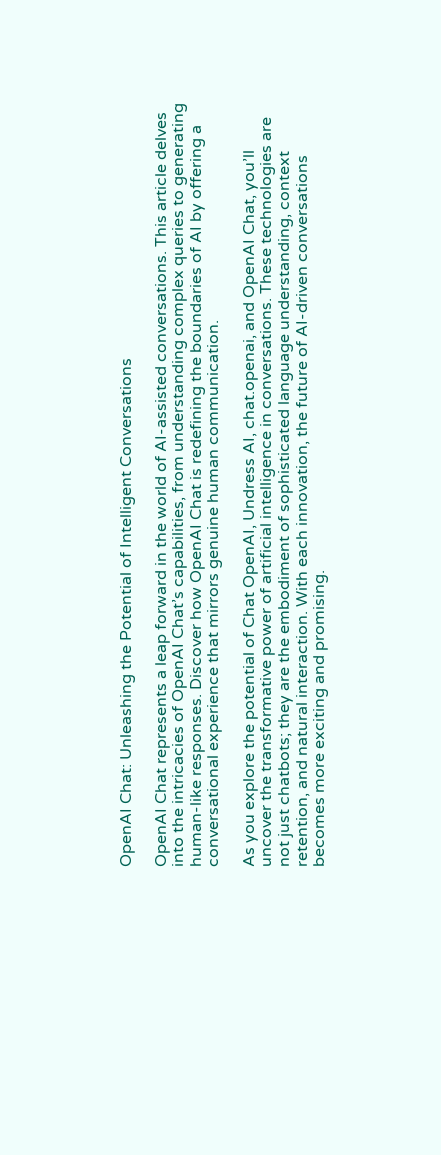OpenAI Chat: Unleashing the Potential of Intelligent Conversations

OpenAI Chat represents a leap forward in the world of AI-assisted conversations. This article delves into the intricacies of OpenAI Chat’s capabilities, from understanding complex queries to generating human-like responses. Discover how OpenAI Chat is redefining the boundaries of AI by offering a conversational experience that mirrors genuine human communication.

As you explore the potential of Chat OpenAI, Undress AI, chat.openai, and OpenAI Chat, you’ll uncover the transformative power of artificial intelligence in conversations. These technologies are not just chatbots; they are the embodiment of sophisticated language understanding, context retention, and natural interaction. With each innovation, the future of AI-driven conversations becomes more exciting and promising.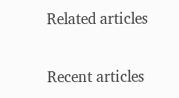Related articles


Recent articles